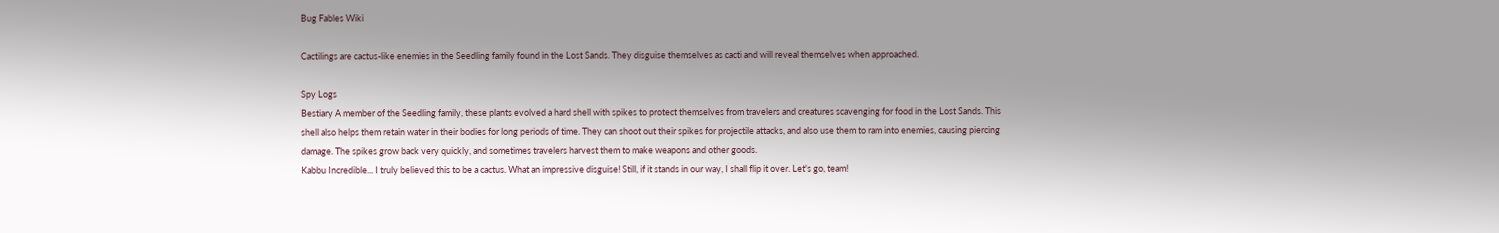Bug Fables Wiki

Cactilings are cactus-like enemies in the Seedling family found in the Lost Sands. They disguise themselves as cacti and will reveal themselves when approached.

Spy Logs
Bestiary A member of the Seedling family, these plants evolved a hard shell with spikes to protect themselves from travelers and creatures scavenging for food in the Lost Sands. This shell also helps them retain water in their bodies for long periods of time. They can shoot out their spikes for projectile attacks, and also use them to ram into enemies, causing piercing damage. The spikes grow back very quickly, and sometimes travelers harvest them to make weapons and other goods.
Kabbu Incredible... I truly believed this to be a cactus. What an impressive disguise! Still, if it stands in our way, I shall flip it over. Let's go, team!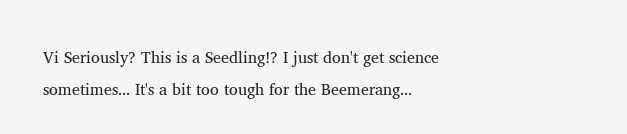Vi Seriously? This is a Seedling!? I just don't get science sometimes... It's a bit too tough for the Beemerang...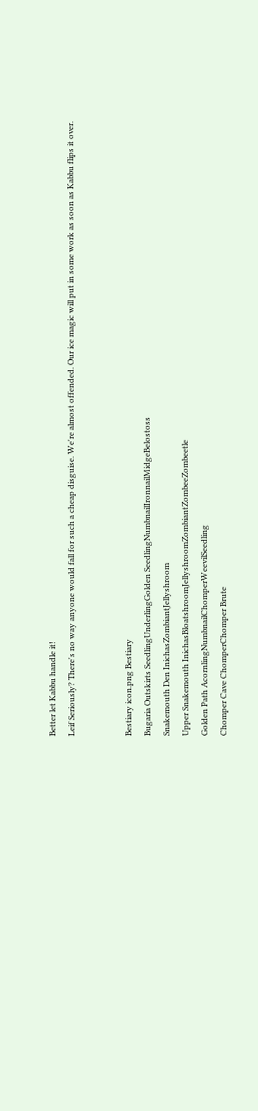Better let Kabbu handle it!
Leif Seriously? There's no way anyone would fall for such a cheap disguise. We're almost offended. Our ice magic will put in some work as soon as Kabbu flips it over.


Bestiary icon.png Bestiary
Bugaria Outskirts SeedlingUnderlingGolden SeedlingNumbnailIronnailMidgeBelostoss
Snakemouth Den InichasZombiantJellyshroom
Upper Snakemouth InichasBloatshroomJellyshroomZombiantZombeeZombeetle
Golden Path AcornlingNumbnailChomperWeevilSeedling
Chomper Cave ChomperChomper Brute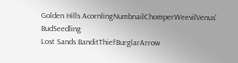Golden Hills AcornlingNumbnailChomperWeevilVenus' BudSeedling
Lost Sands BanditThiefBurglarArrow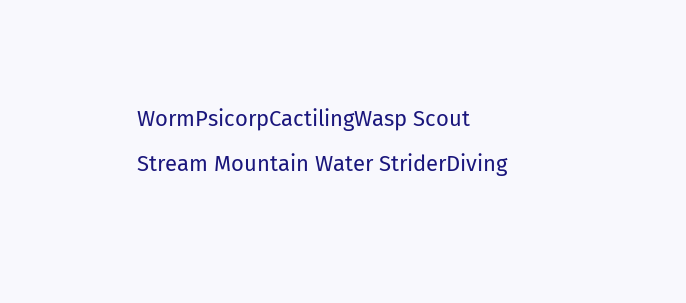WormPsicorpCactilingWasp Scout
Stream Mountain Water StriderDiving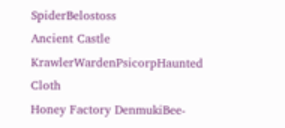SpiderBelostoss
Ancient Castle KrawlerWardenPsicorpHaunted Cloth
Honey Factory DenmukiBee-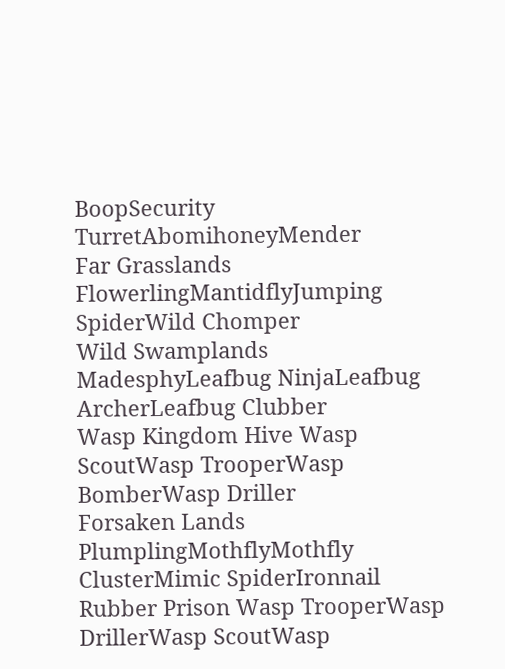BoopSecurity TurretAbomihoneyMender
Far Grasslands FlowerlingMantidflyJumping SpiderWild Chomper
Wild Swamplands MadesphyLeafbug NinjaLeafbug ArcherLeafbug Clubber
Wasp Kingdom Hive Wasp ScoutWasp TrooperWasp BomberWasp Driller
Forsaken Lands PlumplingMothflyMothfly ClusterMimic SpiderIronnail
Rubber Prison Wasp TrooperWasp DrillerWasp ScoutWasp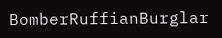BomberRuffianBurglar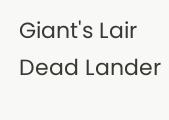Giant's Lair Dead Lander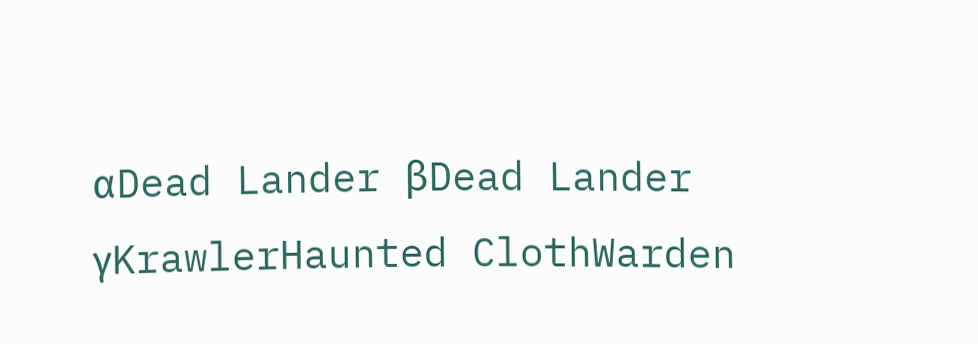αDead Lander βDead Lander γKrawlerHaunted ClothWarden